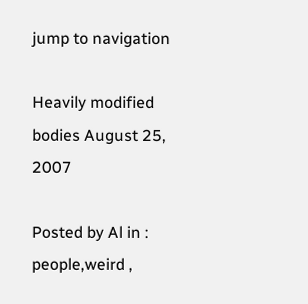jump to navigation

Heavily modified bodies August 25, 2007

Posted by Al in : people,weird ,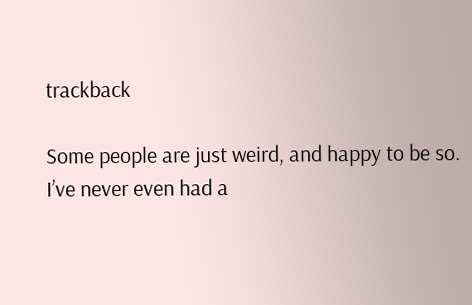trackback

Some people are just weird, and happy to be so. I’ve never even had a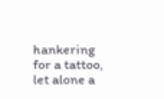hankering for a tattoo, let alone a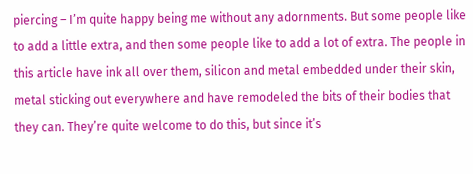piercing – I’m quite happy being me without any adornments. But some people like to add a little extra, and then some people like to add a lot of extra. The people in this article have ink all over them, silicon and metal embedded under their skin, metal sticking out everywhere and have remodeled the bits of their bodies that they can. They’re quite welcome to do this, but since it’s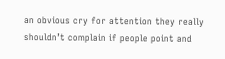an obvious cry for attention they really shouldn’t complain if people point and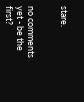stare.


no comments yet - be the first?